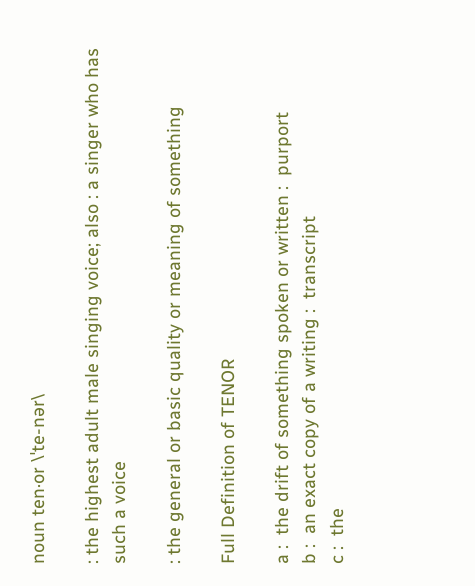noun ten·or \ˈte-nər\

: the highest adult male singing voice; also : a singer who has such a voice

: the general or basic quality or meaning of something

Full Definition of TENOR

a :  the drift of something spoken or written :  purport
b :  an exact copy of a writing :  transcript
c :  the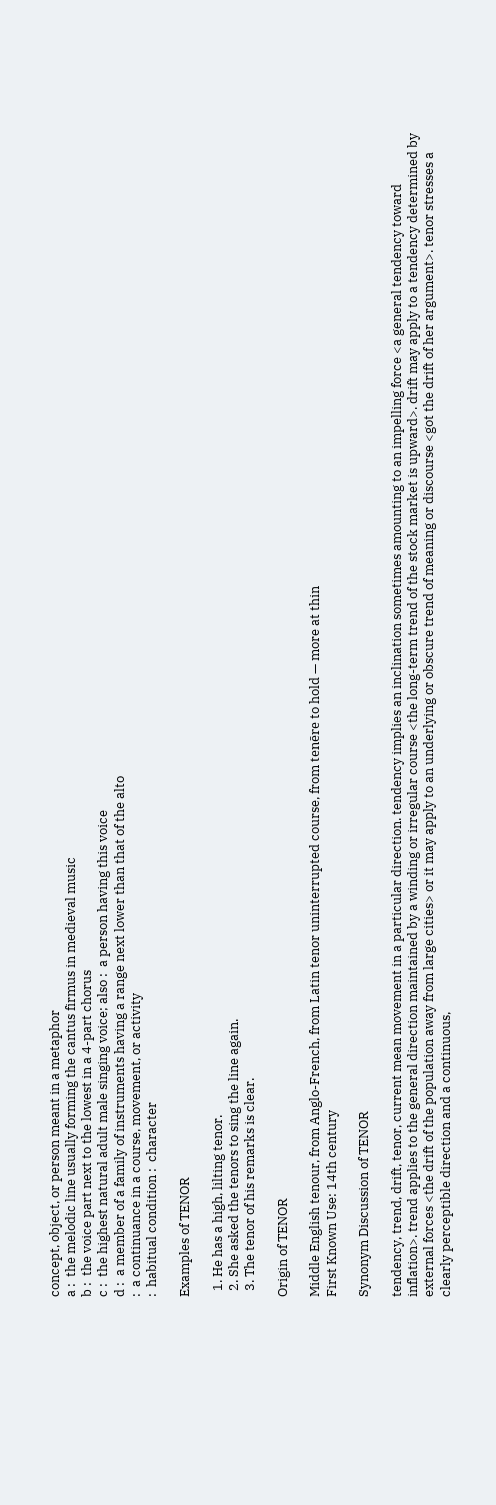concept, object, or person meant in a metaphor
a :  the melodic line usually forming the cantus firmus in medieval music
b :  the voice part next to the lowest in a 4-part chorus
c :  the highest natural adult male singing voice; also :  a person having this voice
d :  a member of a family of instruments having a range next lower than that of the alto
:  a continuance in a course, movement, or activity
:  habitual condition :  character

Examples of TENOR

  1. He has a high, lilting tenor.
  2. She asked the tenors to sing the line again.
  3. The tenor of his remarks is clear.

Origin of TENOR

Middle English tenour, from Anglo-French, from Latin tenor uninterrupted course, from tenēre to hold — more at thin
First Known Use: 14th century

Synonym Discussion of TENOR

tendency, trend, drift, tenor, current mean movement in a particular direction. tendency implies an inclination sometimes amounting to an impelling force <a general tendency toward inflation>. trend applies to the general direction maintained by a winding or irregular course <the long-term trend of the stock market is upward>. drift may apply to a tendency determined by external forces <the drift of the population away from large cities> or it may apply to an underlying or obscure trend of meaning or discourse <got the drift of her argument>. tenor stresses a clearly perceptible direction and a continuous,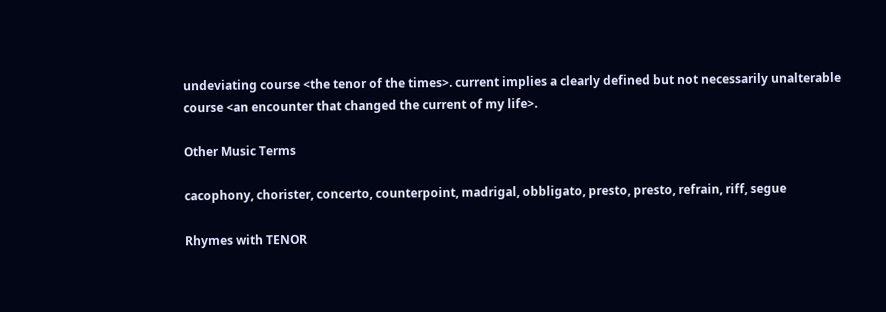undeviating course <the tenor of the times>. current implies a clearly defined but not necessarily unalterable course <an encounter that changed the current of my life>.

Other Music Terms

cacophony, chorister, concerto, counterpoint, madrigal, obbligato, presto, presto, refrain, riff, segue

Rhymes with TENOR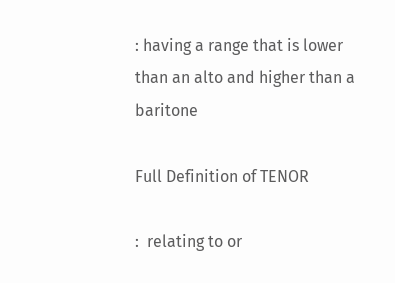: having a range that is lower than an alto and higher than a baritone

Full Definition of TENOR

:  relating to or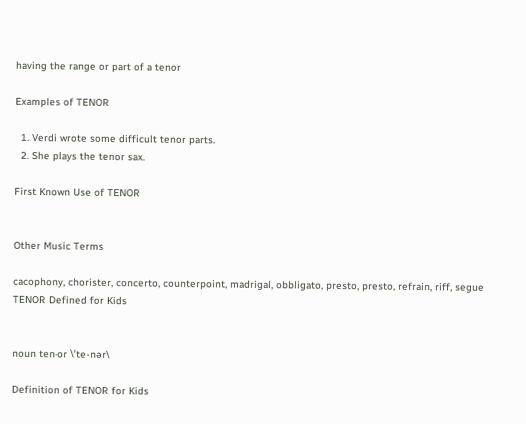having the range or part of a tenor

Examples of TENOR

  1. Verdi wrote some difficult tenor parts.
  2. She plays the tenor sax.

First Known Use of TENOR


Other Music Terms

cacophony, chorister, concerto, counterpoint, madrigal, obbligato, presto, presto, refrain, riff, segue
TENOR Defined for Kids


noun ten·or \ˈte-nər\

Definition of TENOR for Kids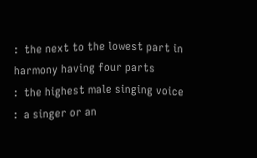:  the next to the lowest part in harmony having four parts
:  the highest male singing voice
:  a singer or an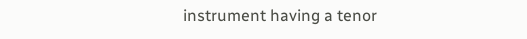instrument having a tenor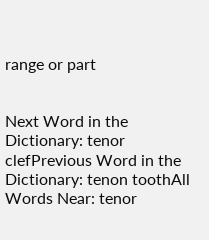range or part


Next Word in the Dictionary: tenor clefPrevious Word in the Dictionary: tenon toothAll Words Near: tenor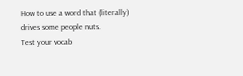How to use a word that (literally) drives some people nuts.
Test your vocab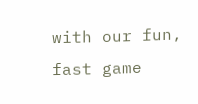with our fun, fast game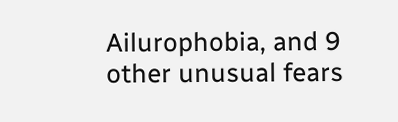Ailurophobia, and 9 other unusual fears